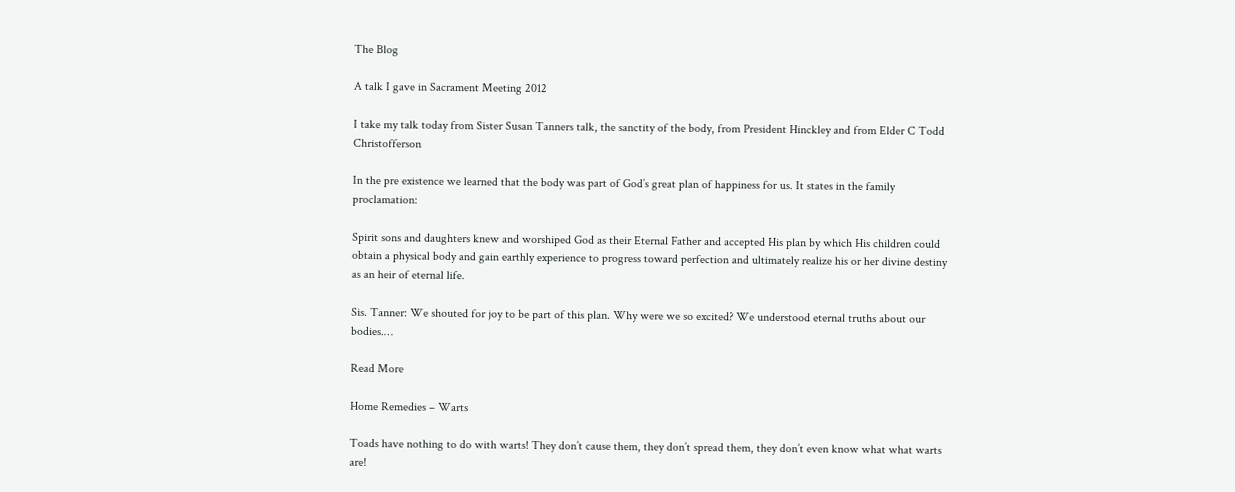The Blog

A talk I gave in Sacrament Meeting 2012

I take my talk today from Sister Susan Tanners talk, the sanctity of the body, from President Hinckley and from Elder C Todd Christofferson

In the pre existence we learned that the body was part of God’s great plan of happiness for us. It states in the family proclamation:

Spirit sons and daughters knew and worshiped God as their Eternal Father and accepted His plan by which His children could obtain a physical body and gain earthly experience to progress toward perfection and ultimately realize his or her divine destiny as an heir of eternal life.

Sis. Tanner: We shouted for joy to be part of this plan. Why were we so excited? We understood eternal truths about our bodies.…

Read More

Home Remedies – Warts

Toads have nothing to do with warts! They don’t cause them, they don’t spread them, they don’t even know what what warts are!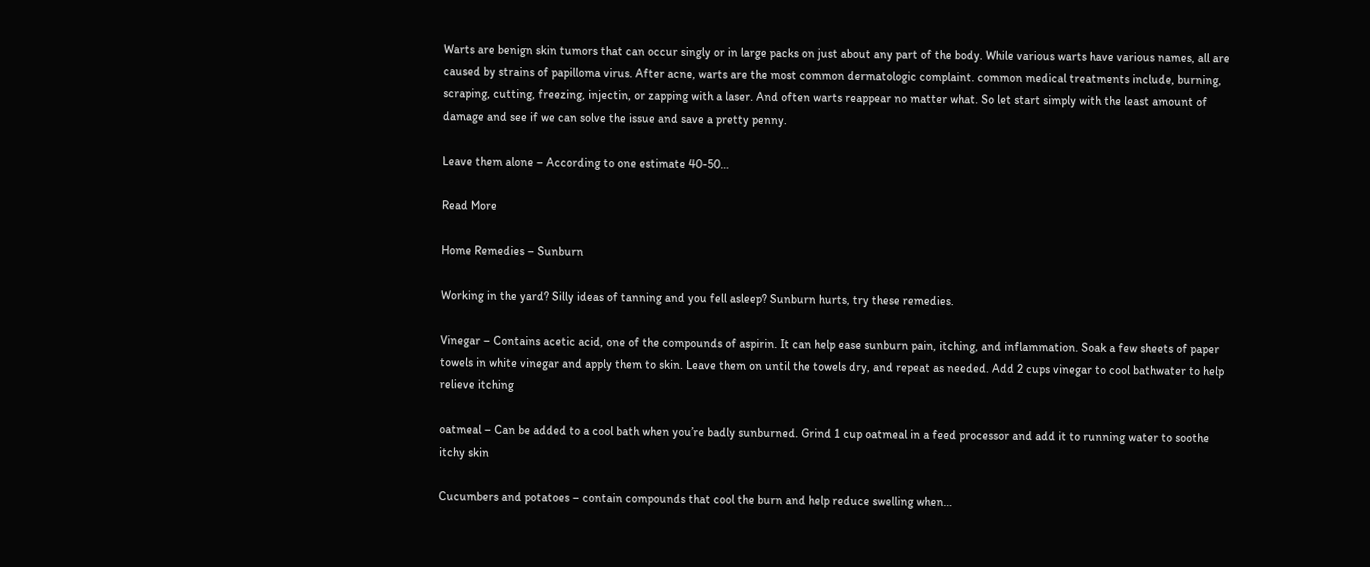Warts are benign skin tumors that can occur singly or in large packs on just about any part of the body. While various warts have various names, all are caused by strains of papilloma virus. After acne, warts are the most common dermatologic complaint. common medical treatments include, burning, scraping, cutting, freezing, injectin, or zapping with a laser. And often warts reappear no matter what. So let start simply with the least amount of damage and see if we can solve the issue and save a pretty penny.

Leave them alone – According to one estimate 40-50…

Read More

Home Remedies – Sunburn

Working in the yard? Silly ideas of tanning and you fell asleep? Sunburn hurts, try these remedies.

Vinegar – Contains acetic acid, one of the compounds of aspirin. It can help ease sunburn pain, itching, and inflammation. Soak a few sheets of paper towels in white vinegar and apply them to skin. Leave them on until the towels dry, and repeat as needed. Add 2 cups vinegar to cool bathwater to help relieve itching

oatmeal – Can be added to a cool bath when you’re badly sunburned. Grind 1 cup oatmeal in a feed processor and add it to running water to soothe itchy skin

Cucumbers and potatoes – contain compounds that cool the burn and help reduce swelling when…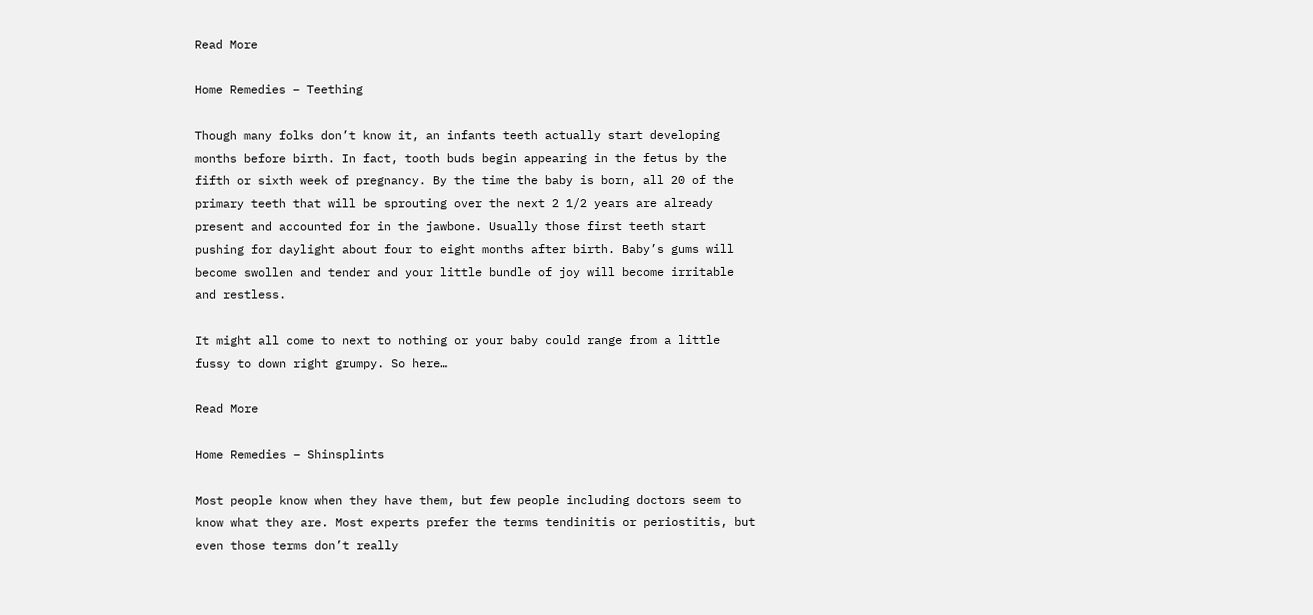Read More

Home Remedies – Teething

Though many folks don’t know it, an infants teeth actually start developing months before birth. In fact, tooth buds begin appearing in the fetus by the fifth or sixth week of pregnancy. By the time the baby is born, all 20 of the primary teeth that will be sprouting over the next 2 1/2 years are already present and accounted for in the jawbone. Usually those first teeth start pushing for daylight about four to eight months after birth. Baby’s gums will become swollen and tender and your little bundle of joy will become irritable and restless.

It might all come to next to nothing or your baby could range from a little fussy to down right grumpy. So here…

Read More

Home Remedies – Shinsplints

Most people know when they have them, but few people including doctors seem to know what they are. Most experts prefer the terms tendinitis or periostitis, but even those terms don’t really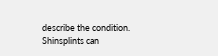describe the condition. Shinsplints can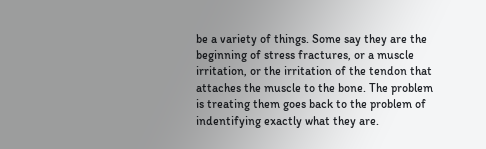be a variety of things. Some say they are the beginning of stress fractures, or a muscle irritation, or the irritation of the tendon that attaches the muscle to the bone. The problem is treating them goes back to the problem of indentifying exactly what they are.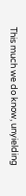This much we do know, unyielding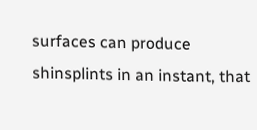surfaces can produce shinsplints in an instant, that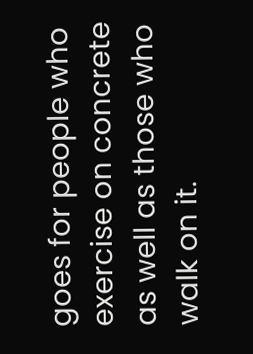goes for people who exercise on concrete as well as those who walk on it.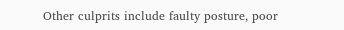Other culprits include faulty posture, poor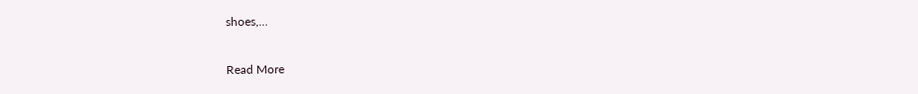shoes,…

Read More